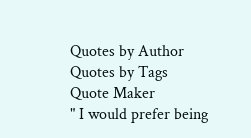Quotes by Author
Quotes by Tags
Quote Maker
" I would prefer being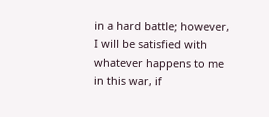in a hard battle; however, I will be satisfied with whatever happens to me in this war, if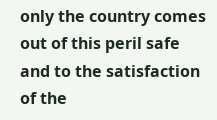only the country comes out of this peril safe and to the satisfaction of the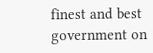finest and best government on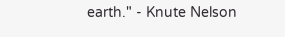earth." - Knute Nelson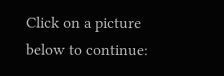Click on a picture below to continue: